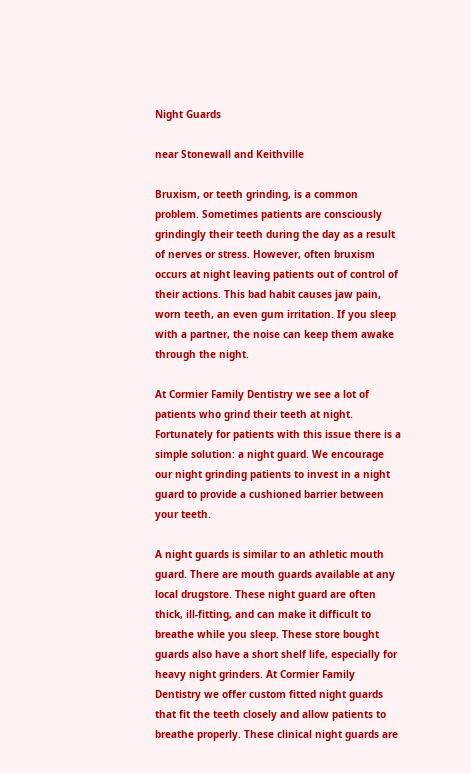Night Guards

near Stonewall and Keithville

Bruxism, or teeth grinding, is a common problem. Sometimes patients are consciously grindingly their teeth during the day as a result of nerves or stress. However, often bruxism occurs at night leaving patients out of control of their actions. This bad habit causes jaw pain, worn teeth, an even gum irritation. If you sleep with a partner, the noise can keep them awake through the night.

At Cormier Family Dentistry we see a lot of patients who grind their teeth at night. Fortunately for patients with this issue there is a simple solution: a night guard. We encourage our night grinding patients to invest in a night guard to provide a cushioned barrier between your teeth.

A night guards is similar to an athletic mouth guard. There are mouth guards available at any local drugstore. These night guard are often thick, ill-fitting, and can make it difficult to breathe while you sleep. These store bought guards also have a short shelf life, especially for heavy night grinders. At Cormier Family Dentistry we offer custom fitted night guards that fit the teeth closely and allow patients to breathe properly. These clinical night guards are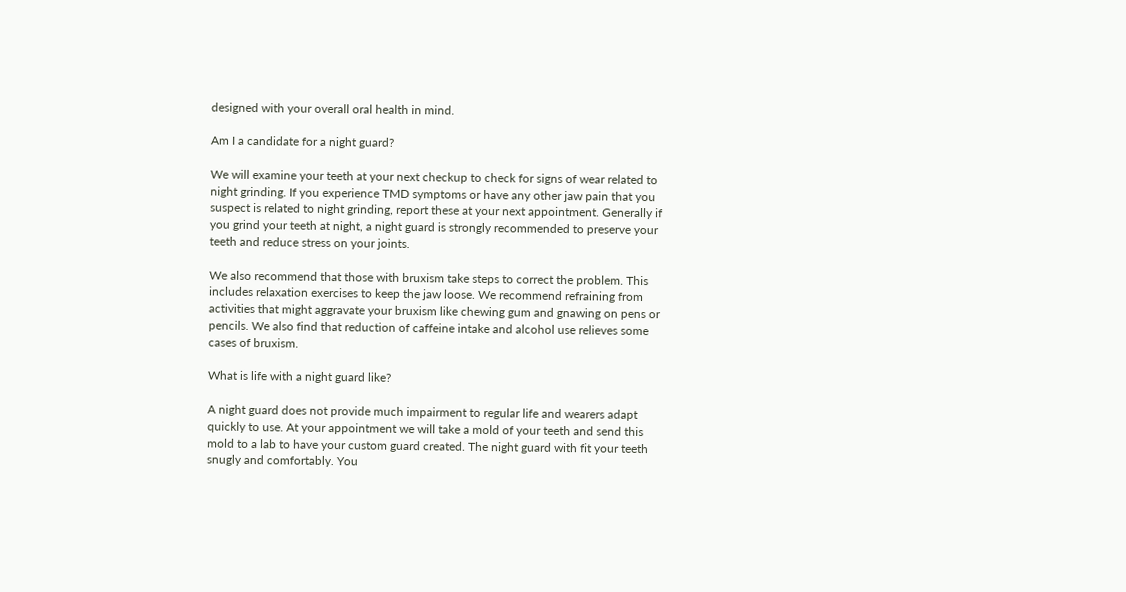designed with your overall oral health in mind.

Am I a candidate for a night guard?

We will examine your teeth at your next checkup to check for signs of wear related to night grinding. If you experience TMD symptoms or have any other jaw pain that you suspect is related to night grinding, report these at your next appointment. Generally if you grind your teeth at night, a night guard is strongly recommended to preserve your teeth and reduce stress on your joints.

We also recommend that those with bruxism take steps to correct the problem. This includes relaxation exercises to keep the jaw loose. We recommend refraining from activities that might aggravate your bruxism like chewing gum and gnawing on pens or pencils. We also find that reduction of caffeine intake and alcohol use relieves some cases of bruxism.

What is life with a night guard like?

A night guard does not provide much impairment to regular life and wearers adapt quickly to use. At your appointment we will take a mold of your teeth and send this mold to a lab to have your custom guard created. The night guard with fit your teeth snugly and comfortably. You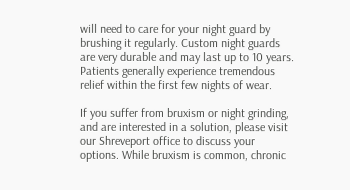will need to care for your night guard by brushing it regularly. Custom night guards are very durable and may last up to 10 years. Patients generally experience tremendous relief within the first few nights of wear.

If you suffer from bruxism or night grinding, and are interested in a solution, please visit our Shreveport office to discuss your options. While bruxism is common, chronic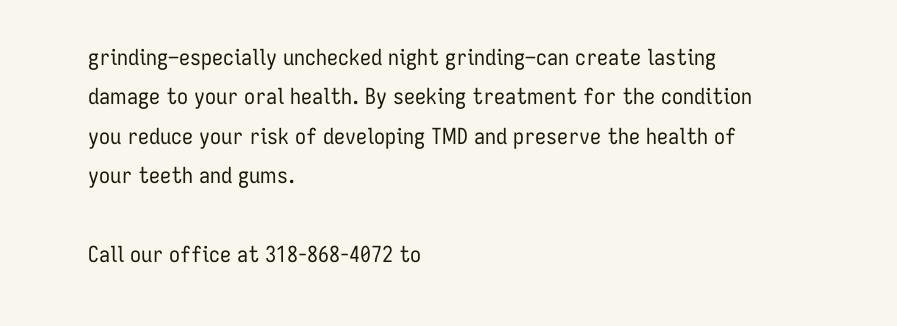grinding–especially unchecked night grinding–can create lasting damage to your oral health. By seeking treatment for the condition you reduce your risk of developing TMD and preserve the health of your teeth and gums.

Call our office at 318-868-4072 to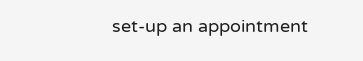set-up an appointment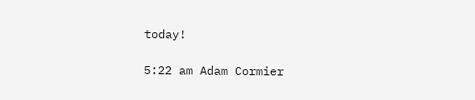today!

5:22 am Adam Cormier